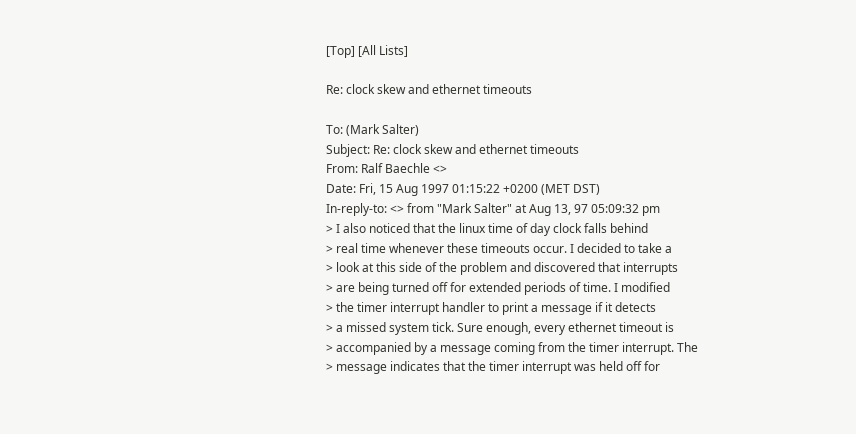[Top] [All Lists]

Re: clock skew and ethernet timeouts

To: (Mark Salter)
Subject: Re: clock skew and ethernet timeouts
From: Ralf Baechle <>
Date: Fri, 15 Aug 1997 01:15:22 +0200 (MET DST)
In-reply-to: <> from "Mark Salter" at Aug 13, 97 05:09:32 pm
> I also noticed that the linux time of day clock falls behind
> real time whenever these timeouts occur. I decided to take a
> look at this side of the problem and discovered that interrupts
> are being turned off for extended periods of time. I modified
> the timer interrupt handler to print a message if it detects
> a missed system tick. Sure enough, every ethernet timeout is
> accompanied by a message coming from the timer interrupt. The
> message indicates that the timer interrupt was held off for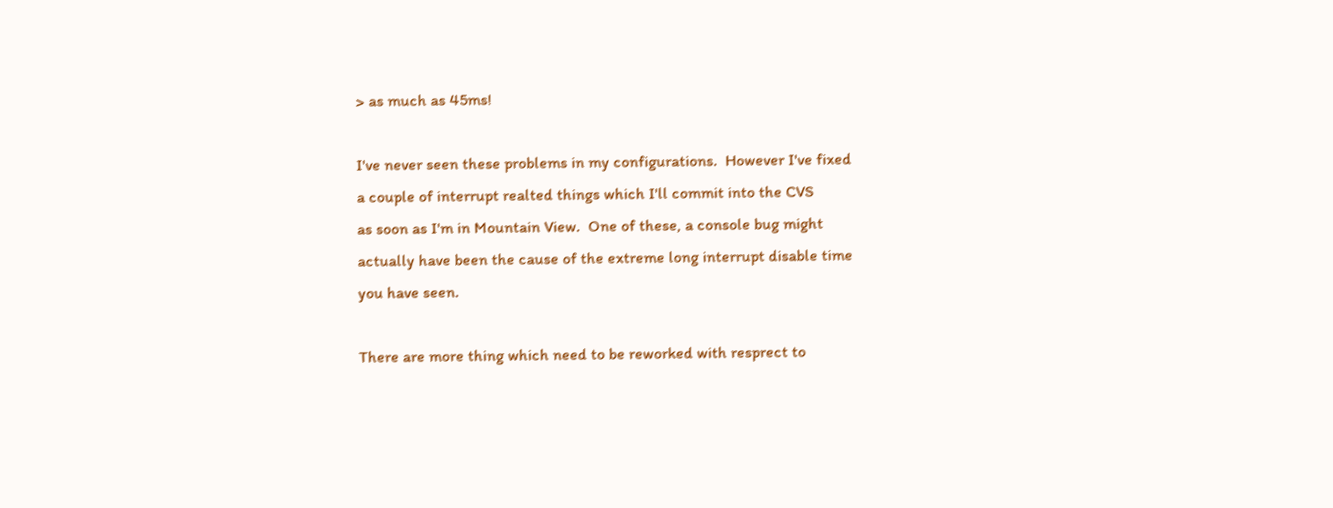> as much as 45ms!

I've never seen these problems in my configurations.  However I've fixed
a couple of interrupt realted things which I'll commit into the CVS
as soon as I'm in Mountain View.  One of these, a console bug might
actually have been the cause of the extreme long interrupt disable time
you have seen.

There are more thing which need to be reworked with resprect to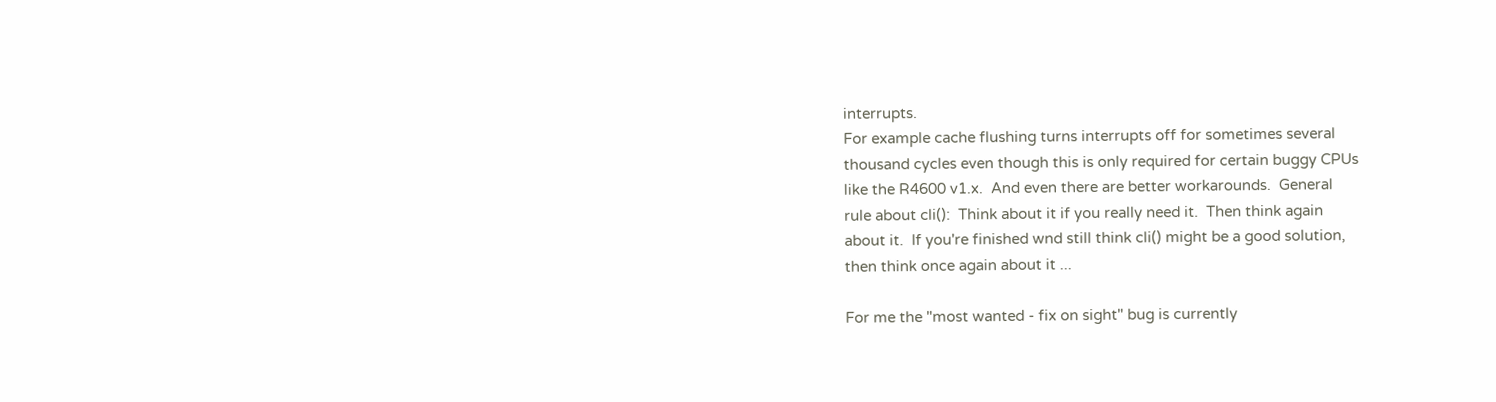interrupts.
For example cache flushing turns interrupts off for sometimes several
thousand cycles even though this is only required for certain buggy CPUs
like the R4600 v1.x.  And even there are better workarounds.  General
rule about cli():  Think about it if you really need it.  Then think again
about it.  If you're finished wnd still think cli() might be a good solution,
then think once again about it ...

For me the "most wanted - fix on sight" bug is currently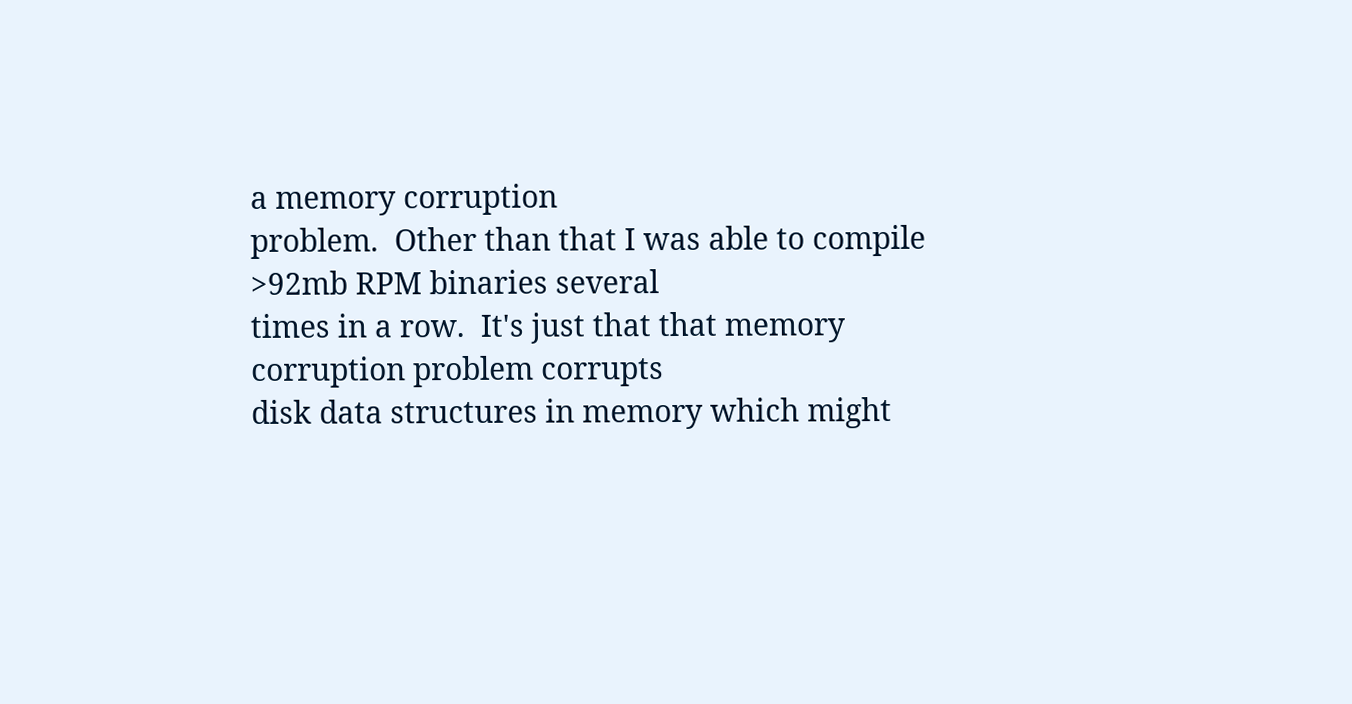a memory corruption
problem.  Other than that I was able to compile >92mb RPM binaries several
times in a row.  It's just that that memory corruption problem corrupts
disk data structures in memory which might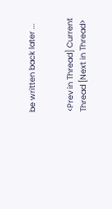be written back later ...


<Prev in Thread] Current Thread [Next in Thread>